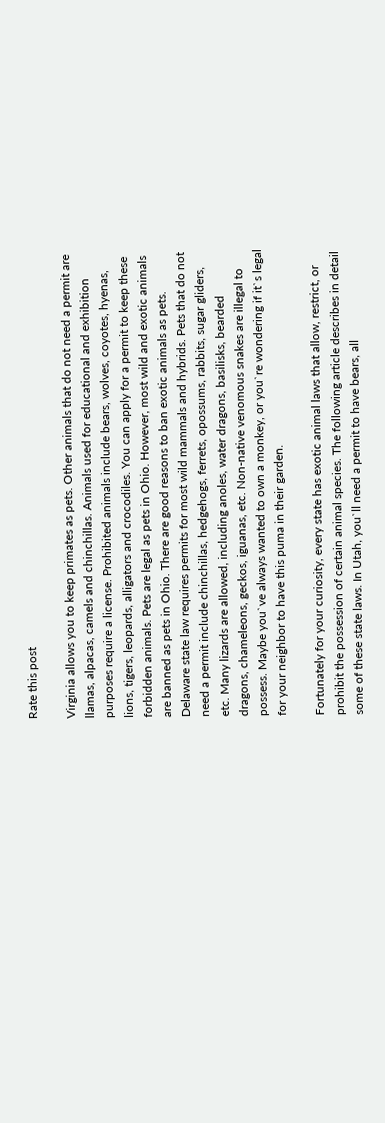Rate this post

Virginia allows you to keep primates as pets. Other animals that do not need a permit are llamas, alpacas, camels and chinchillas. Animals used for educational and exhibition purposes require a license. Prohibited animals include bears, wolves, coyotes, hyenas, lions, tigers, leopards, alligators and crocodiles. You can apply for a permit to keep these forbidden animals. Pets are legal as pets in Ohio. However, most wild and exotic animals are banned as pets in Ohio. There are good reasons to ban exotic animals as pets. Delaware state law requires permits for most wild mammals and hybrids. Pets that do not need a permit include chinchillas, hedgehogs, ferrets, opossums, rabbits, sugar gliders, etc. Many lizards are allowed, including anoles, water dragons, basilisks, bearded dragons, chameleons, geckos, iguanas, etc. Non-native venomous snakes are illegal to possess. Maybe you`ve always wanted to own a monkey, or you`re wondering if it`s legal for your neighbor to have this puma in their garden.

Fortunately for your curiosity, every state has exotic animal laws that allow, restrict, or prohibit the possession of certain animal species. The following article describes in detail some of these state laws. In Utah, you`ll need a permit to have bears, all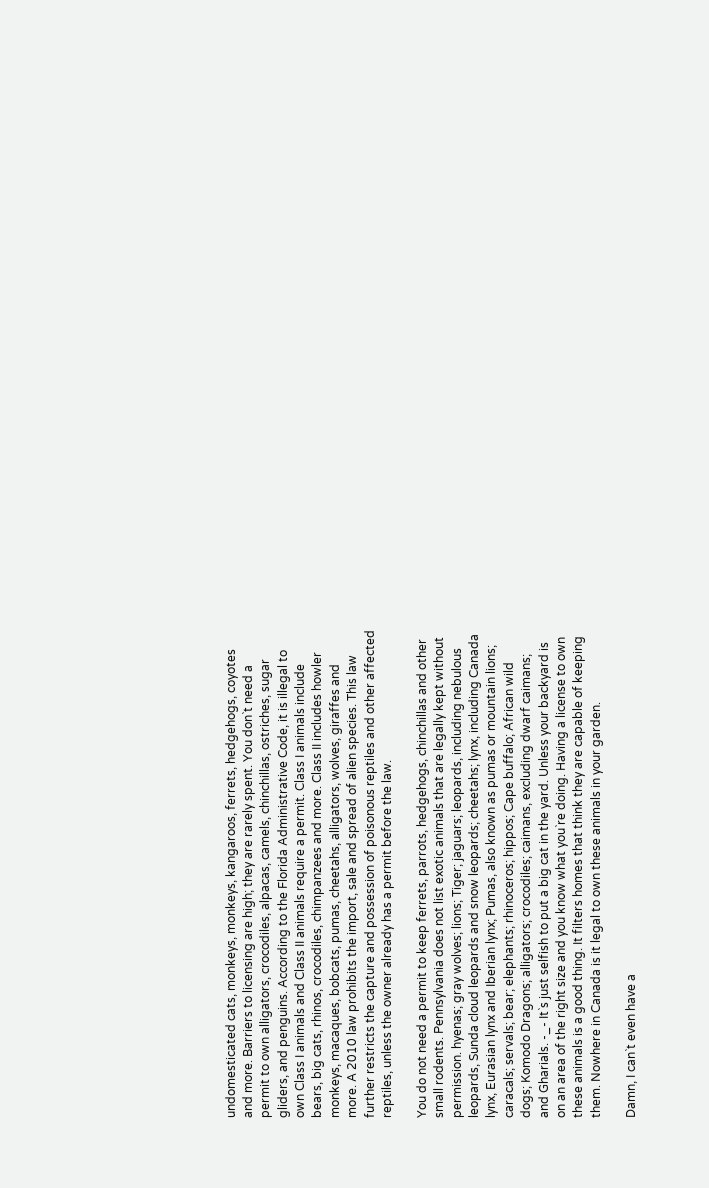undomesticated cats, monkeys, monkeys, kangaroos, ferrets, hedgehogs, coyotes and more. Barriers to licensing are high; they are rarely spent. You don`t need a permit to own alligators, crocodiles, alpacas, camels, chinchillas, ostriches, sugar gliders, and penguins. According to the Florida Administrative Code, it is illegal to own Class I animals and Class II animals require a permit. Class I animals include bears, big cats, rhinos, crocodiles, chimpanzees and more. Class II includes howler monkeys, macaques, bobcats, pumas, cheetahs, alligators, wolves, giraffes and more. A 2010 law prohibits the import, sale and spread of alien species. This law further restricts the capture and possession of poisonous reptiles and other affected reptiles, unless the owner already has a permit before the law.

You do not need a permit to keep ferrets, parrots, hedgehogs, chinchillas and other small rodents. Pennsylvania does not list exotic animals that are legally kept without permission. hyenas; gray wolves; lions; Tiger; jaguars; leopards, including nebulous leopards, Sunda cloud leopards and snow leopards; cheetahs; lynx, including Canada lynx, Eurasian lynx and Iberian lynx; Pumas, also known as pumas or mountain lions; caracals; servals; bear; elephants; rhinoceros; hippos; Cape buffalo; African wild dogs; Komodo Dragons; alligators; crocodiles; caimans, excluding dwarf caimans; and Gharials. -_- It`s just selfish to put a big cat in the yard. Unless your backyard is on an area of the right size and you know what you`re doing. Having a license to own these animals is a good thing. It filters homes that think they are capable of keeping them. Nowhere in Canada is it legal to own these animals in your garden.

Damn, I can`t even have a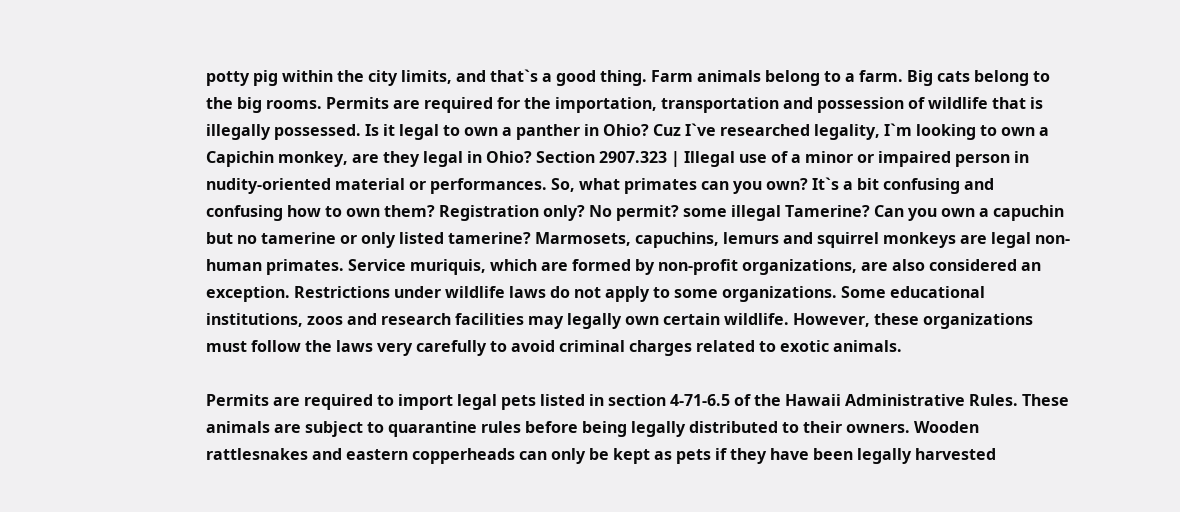potty pig within the city limits, and that`s a good thing. Farm animals belong to a farm. Big cats belong to the big rooms. Permits are required for the importation, transportation and possession of wildlife that is illegally possessed. Is it legal to own a panther in Ohio? Cuz I`ve researched legality, I`m looking to own a Capichin monkey, are they legal in Ohio? Section 2907.323 | Illegal use of a minor or impaired person in nudity-oriented material or performances. So, what primates can you own? It`s a bit confusing and confusing how to own them? Registration only? No permit? some illegal Tamerine? Can you own a capuchin but no tamerine or only listed tamerine? Marmosets, capuchins, lemurs and squirrel monkeys are legal non-human primates. Service muriquis, which are formed by non-profit organizations, are also considered an exception. Restrictions under wildlife laws do not apply to some organizations. Some educational institutions, zoos and research facilities may legally own certain wildlife. However, these organizations must follow the laws very carefully to avoid criminal charges related to exotic animals.

Permits are required to import legal pets listed in section 4-71-6.5 of the Hawaii Administrative Rules. These animals are subject to quarantine rules before being legally distributed to their owners. Wooden rattlesnakes and eastern copperheads can only be kept as pets if they have been legally harvested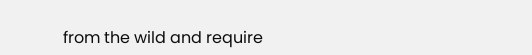from the wild and require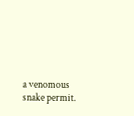a venomous snake permit.